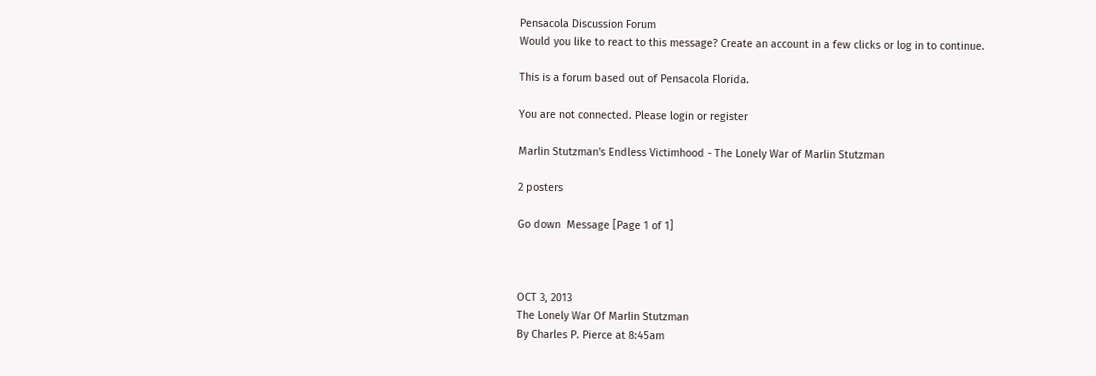Pensacola Discussion Forum
Would you like to react to this message? Create an account in a few clicks or log in to continue.

This is a forum based out of Pensacola Florida.

You are not connected. Please login or register

Marlin Stutzman's Endless Victimhood - The Lonely War of Marlin Stutzman

2 posters

Go down  Message [Page 1 of 1]



OCT 3, 2013
The Lonely War Of Marlin Stutzman
By Charles P. Pierce at 8:45am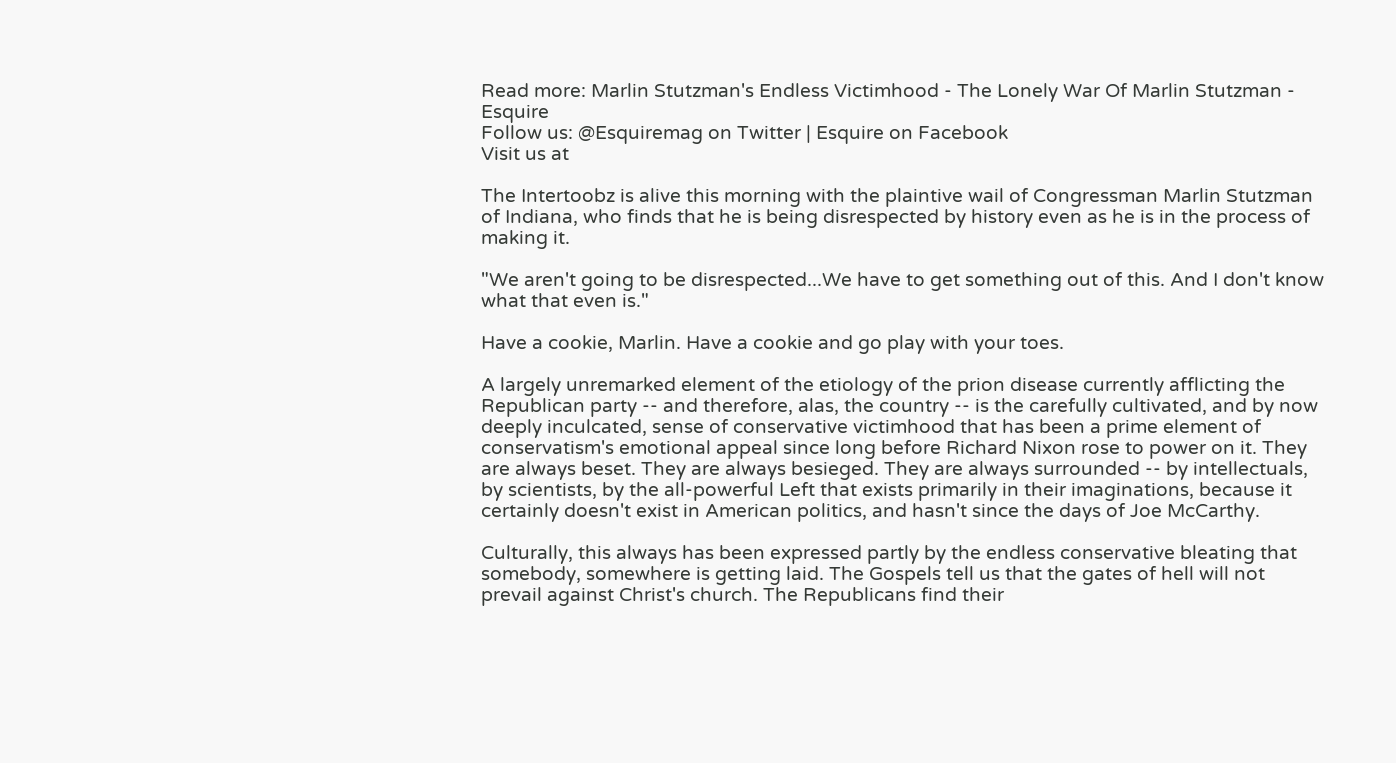Read more: Marlin Stutzman's Endless Victimhood - The Lonely War Of Marlin Stutzman - Esquire
Follow us: @Esquiremag on Twitter | Esquire on Facebook
Visit us at

The Intertoobz is alive this morning with the plaintive wail of Congressman Marlin Stutzman of Indiana, who finds that he is being disrespected by history even as he is in the process of making it.

"We aren't going to be disrespected...We have to get something out of this. And I don't know what that even is."

Have a cookie, Marlin. Have a cookie and go play with your toes.

A largely unremarked element of the etiology of the prion disease currently afflicting the Republican party -- and therefore, alas, the country -- is the carefully cultivated, and by now deeply inculcated, sense of conservative victimhood that has been a prime element of conservatism's emotional appeal since long before Richard Nixon rose to power on it. They are always beset. They are always besieged. They are always surrounded -- by intellectuals, by scientists, by the all-powerful Left that exists primarily in their imaginations, because it certainly doesn't exist in American politics, and hasn't since the days of Joe McCarthy.

Culturally, this always has been expressed partly by the endless conservative bleating that somebody, somewhere is getting laid. The Gospels tell us that the gates of hell will not prevail against Christ's church. The Republicans find their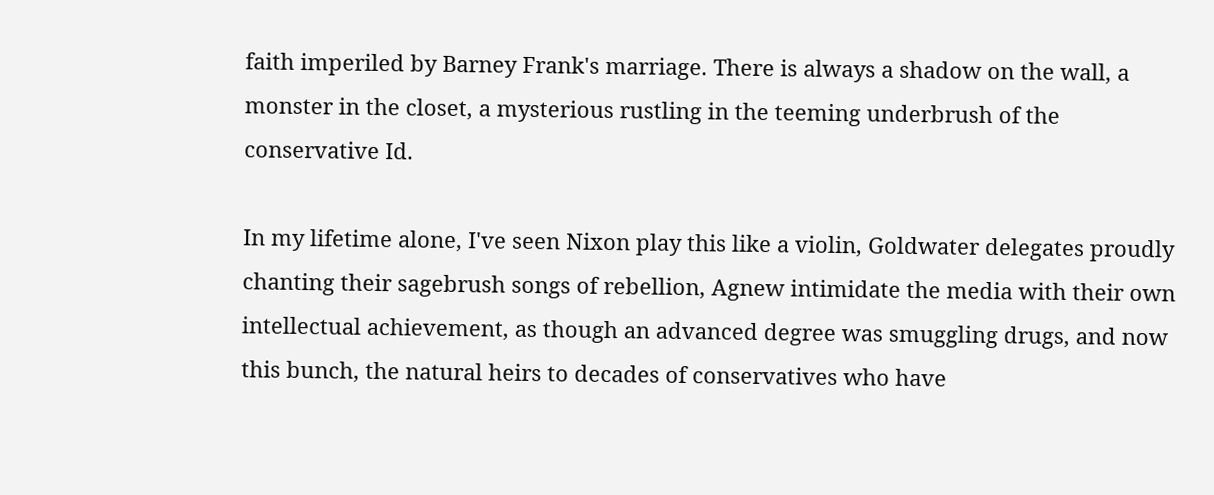faith imperiled by Barney Frank's marriage. There is always a shadow on the wall, a monster in the closet, a mysterious rustling in the teeming underbrush of the conservative Id.

In my lifetime alone, I've seen Nixon play this like a violin, Goldwater delegates proudly chanting their sagebrush songs of rebellion, Agnew intimidate the media with their own intellectual achievement, as though an advanced degree was smuggling drugs, and now this bunch, the natural heirs to decades of conservatives who have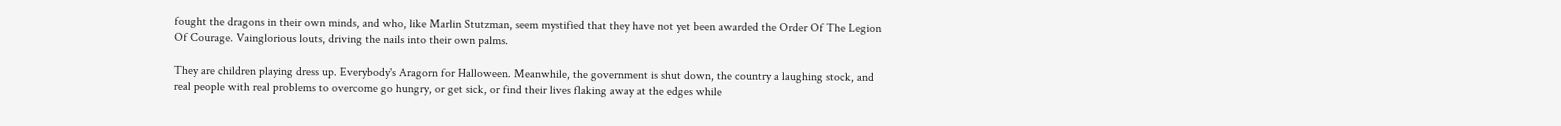fought the dragons in their own minds, and who, like Marlin Stutzman, seem mystified that they have not yet been awarded the Order Of The Legion Of Courage. Vainglorious louts, driving the nails into their own palms.

They are children playing dress up. Everybody's Aragorn for Halloween. Meanwhile, the government is shut down, the country a laughing stock, and real people with real problems to overcome go hungry, or get sick, or find their lives flaking away at the edges while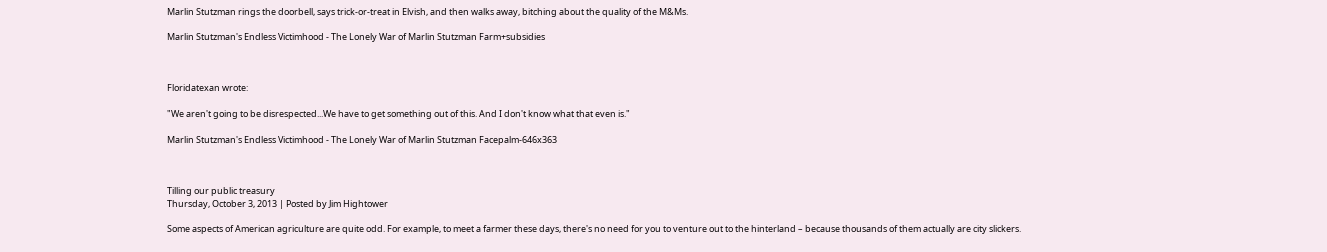Marlin Stutzman rings the doorbell, says trick-or-treat in Elvish, and then walks away, bitching about the quality of the M&Ms.

Marlin Stutzman's Endless Victimhood - The Lonely War of Marlin Stutzman Farm+subsidies



Floridatexan wrote:

"We aren't going to be disrespected...We have to get something out of this. And I don't know what that even is."

Marlin Stutzman's Endless Victimhood - The Lonely War of Marlin Stutzman Facepalm-646x363



Tilling our public treasury
Thursday, October 3, 2013 | Posted by Jim Hightower

Some aspects of American agriculture are quite odd. For example, to meet a farmer these days, there's no need for you to venture out to the hinterland – because thousands of them actually are city slickers.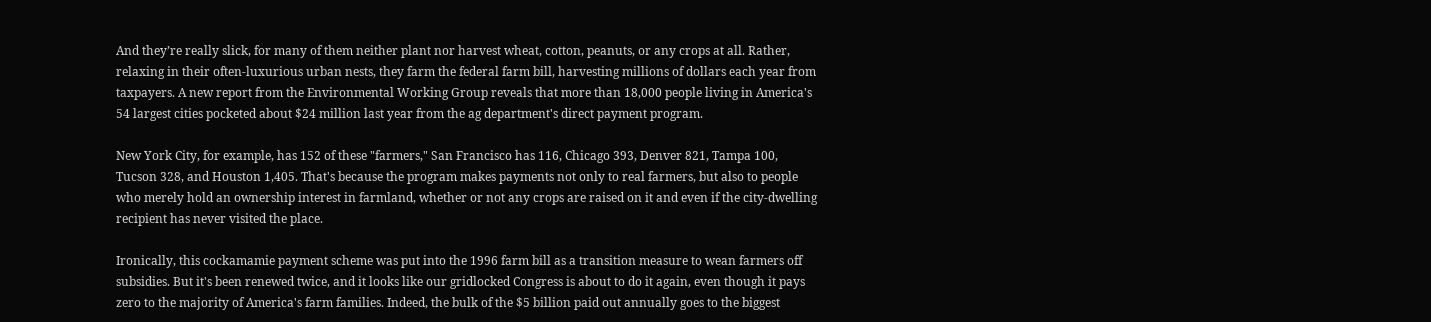And they’re really slick, for many of them neither plant nor harvest wheat, cotton, peanuts, or any crops at all. Rather, relaxing in their often-luxurious urban nests, they farm the federal farm bill, harvesting millions of dollars each year from taxpayers. A new report from the Environmental Working Group reveals that more than 18,000 people living in America's 54 largest cities pocketed about $24 million last year from the ag department's direct payment program.

New York City, for example, has 152 of these "farmers," San Francisco has 116, Chicago 393, Denver 821, Tampa 100, Tucson 328, and Houston 1,405. That's because the program makes payments not only to real farmers, but also to people who merely hold an ownership interest in farmland, whether or not any crops are raised on it and even if the city-dwelling recipient has never visited the place.

Ironically, this cockamamie payment scheme was put into the 1996 farm bill as a transition measure to wean farmers off subsidies. But it's been renewed twice, and it looks like our gridlocked Congress is about to do it again, even though it pays zero to the majority of America's farm families. Indeed, the bulk of the $5 billion paid out annually goes to the biggest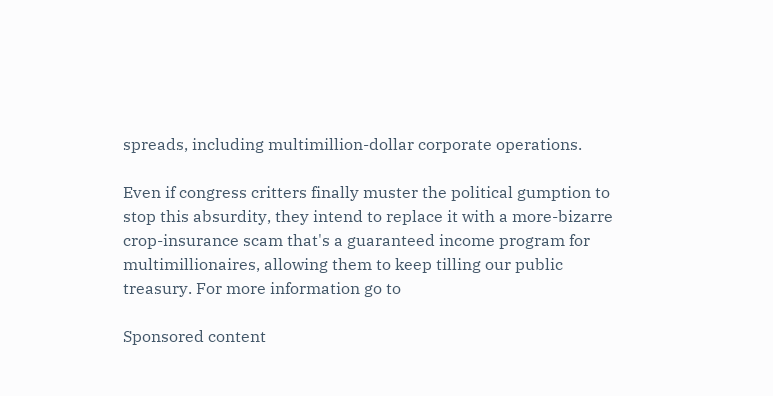spreads, including multimillion-dollar corporate operations.

Even if congress critters finally muster the political gumption to stop this absurdity, they intend to replace it with a more-bizarre crop-insurance scam that's a guaranteed income program for multimillionaires, allowing them to keep tilling our public treasury. For more information go to

Sponsored content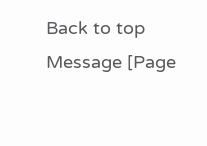Back to top  Message [Page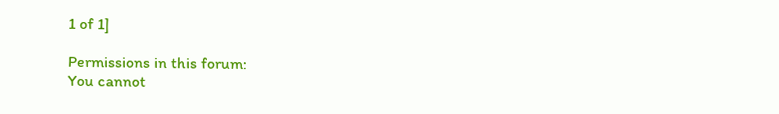1 of 1]

Permissions in this forum:
You cannot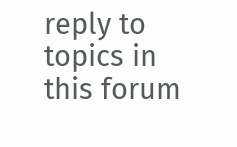reply to topics in this forum